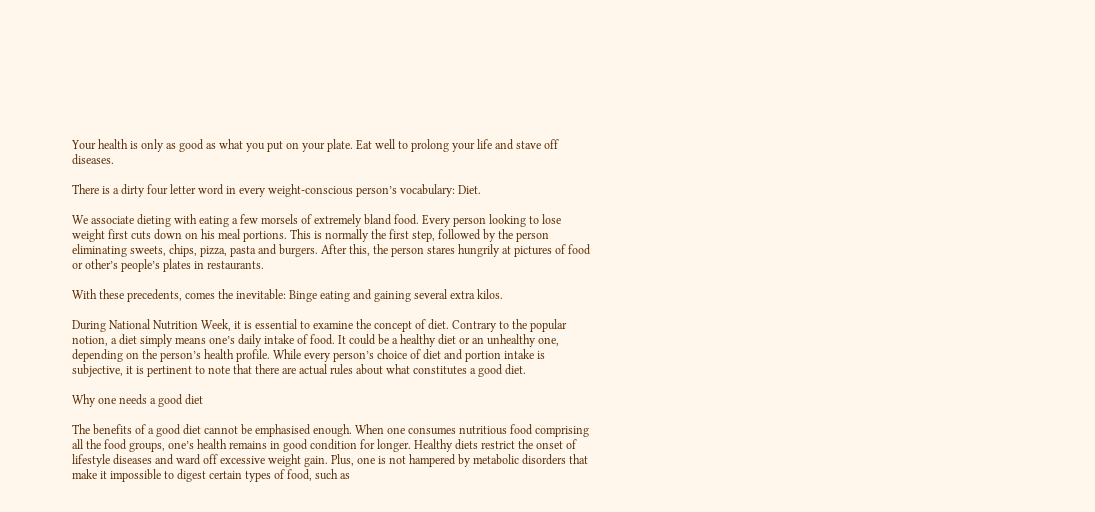Your health is only as good as what you put on your plate. Eat well to prolong your life and stave off diseases.

There is a dirty four letter word in every weight-conscious person’s vocabulary: Diet.

We associate dieting with eating a few morsels of extremely bland food. Every person looking to lose weight first cuts down on his meal portions. This is normally the first step, followed by the person eliminating sweets, chips, pizza, pasta and burgers. After this, the person stares hungrily at pictures of food or other’s people’s plates in restaurants.

With these precedents, comes the inevitable: Binge eating and gaining several extra kilos.

During National Nutrition Week, it is essential to examine the concept of diet. Contrary to the popular notion, a diet simply means one’s daily intake of food. It could be a healthy diet or an unhealthy one, depending on the person’s health profile. While every person’s choice of diet and portion intake is subjective, it is pertinent to note that there are actual rules about what constitutes a good diet.

Why one needs a good diet

The benefits of a good diet cannot be emphasised enough. When one consumes nutritious food comprising all the food groups, one’s health remains in good condition for longer. Healthy diets restrict the onset of lifestyle diseases and ward off excessive weight gain. Plus, one is not hampered by metabolic disorders that make it impossible to digest certain types of food, such as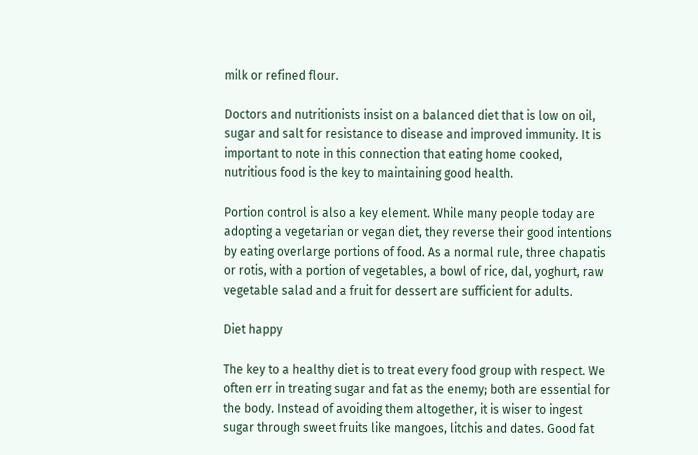milk or refined flour.

Doctors and nutritionists insist on a balanced diet that is low on oil, sugar and salt for resistance to disease and improved immunity. It is important to note in this connection that eating home cooked, nutritious food is the key to maintaining good health.

Portion control is also a key element. While many people today are adopting a vegetarian or vegan diet, they reverse their good intentions by eating overlarge portions of food. As a normal rule, three chapatis or rotis, with a portion of vegetables, a bowl of rice, dal, yoghurt, raw vegetable salad and a fruit for dessert are sufficient for adults.

Diet happy

The key to a healthy diet is to treat every food group with respect. We often err in treating sugar and fat as the enemy; both are essential for the body. Instead of avoiding them altogether, it is wiser to ingest sugar through sweet fruits like mangoes, litchis and dates. Good fat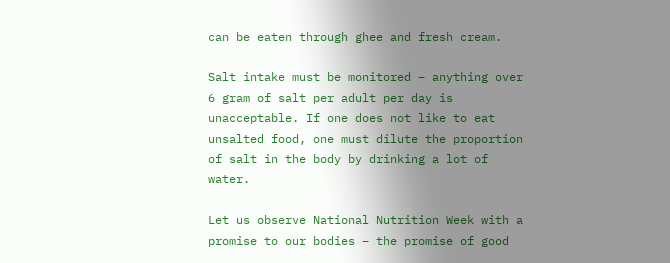can be eaten through ghee and fresh cream.

Salt intake must be monitored – anything over 6 gram of salt per adult per day is unacceptable. If one does not like to eat unsalted food, one must dilute the proportion of salt in the body by drinking a lot of water.

Let us observe National Nutrition Week with a promise to our bodies – the promise of good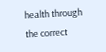health through the correct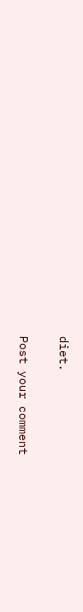diet.

Post your comment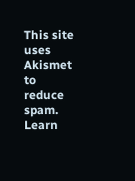This site uses Akismet to reduce spam. Learn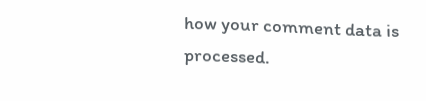how your comment data is processed.